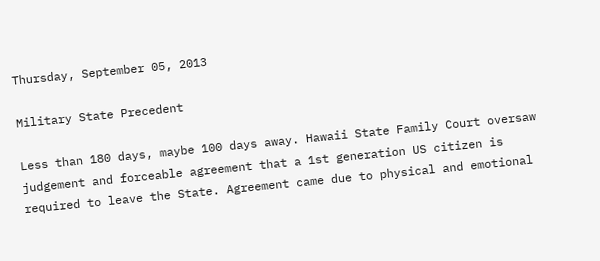Thursday, September 05, 2013

Military State Precedent

Less than 180 days, maybe 100 days away. Hawaii State Family Court oversaw judgement and forceable agreement that a 1st generation US citizen is required to leave the State. Agreement came due to physical and emotional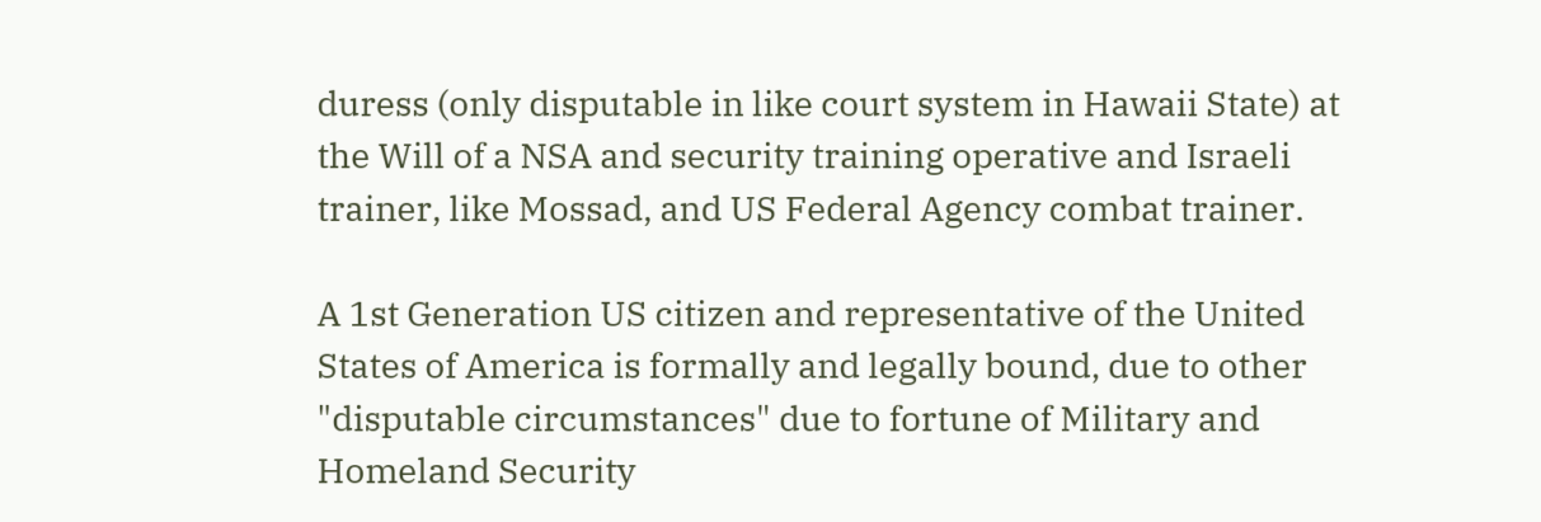duress (only disputable in like court system in Hawaii State) at the Will of a NSA and security training operative and Israeli trainer, like Mossad, and US Federal Agency combat trainer.

A 1st Generation US citizen and representative of the United States of America is formally and legally bound, due to other "disputable circumstances" due to fortune of Military and Homeland Security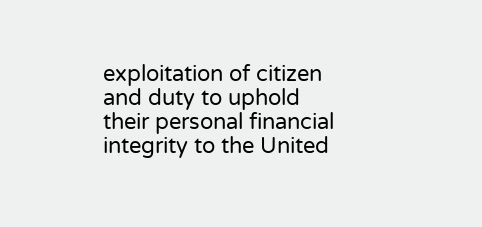exploitation of citizen and duty to uphold their personal financial integrity to the United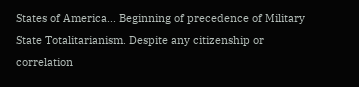States of America... Beginning of precedence of Military State Totalitarianism. Despite any citizenship or correlation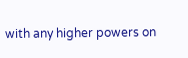with any higher powers on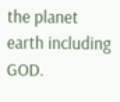the planet earth including GOD.